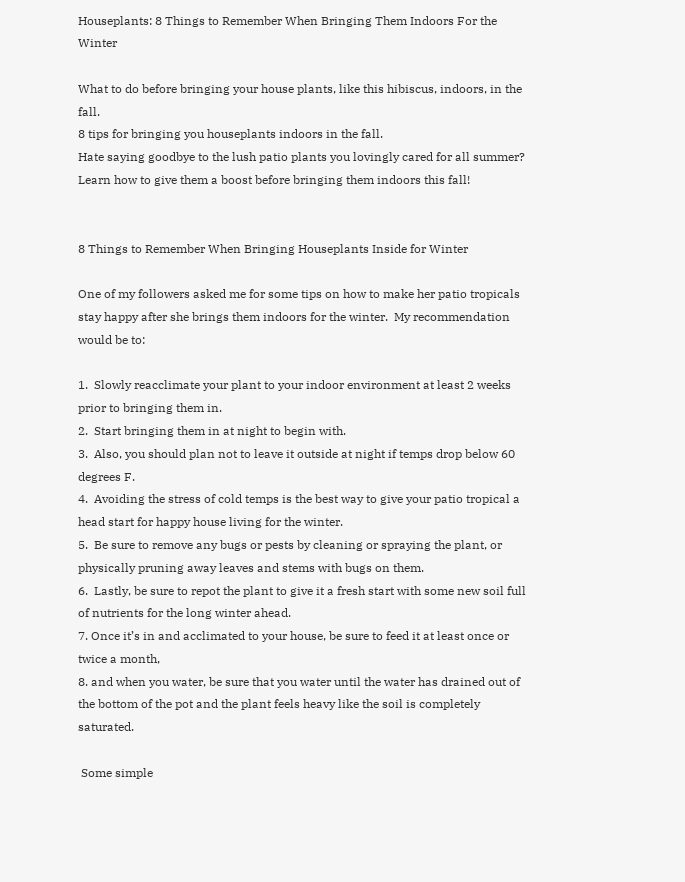Houseplants: 8 Things to Remember When Bringing Them Indoors For the Winter

What to do before bringing your house plants, like this hibiscus, indoors, in the fall.
8 tips for bringing you houseplants indoors in the fall.
Hate saying goodbye to the lush patio plants you lovingly cared for all summer? Learn how to give them a boost before bringing them indoors this fall!


8 Things to Remember When Bringing Houseplants Inside for Winter

One of my followers asked me for some tips on how to make her patio tropicals stay happy after she brings them indoors for the winter.  My recommendation would be to:

1.  Slowly reacclimate your plant to your indoor environment at least 2 weeks prior to bringing them in.                                                                                                                                                              2.  Start bringing them in at night to begin with.
3.  Also, you should plan not to leave it outside at night if temps drop below 60 degrees F.
4.  Avoiding the stress of cold temps is the best way to give your patio tropical a head start for happy house living for the winter.
5.  Be sure to remove any bugs or pests by cleaning or spraying the plant, or physically pruning away leaves and stems with bugs on them.
6.  Lastly, be sure to repot the plant to give it a fresh start with some new soil full of nutrients for the long winter ahead.
7. Once it’s in and acclimated to your house, be sure to feed it at least once or twice a month,
8. and when you water, be sure that you water until the water has drained out of the bottom of the pot and the plant feels heavy like the soil is completely saturated.

 Some simple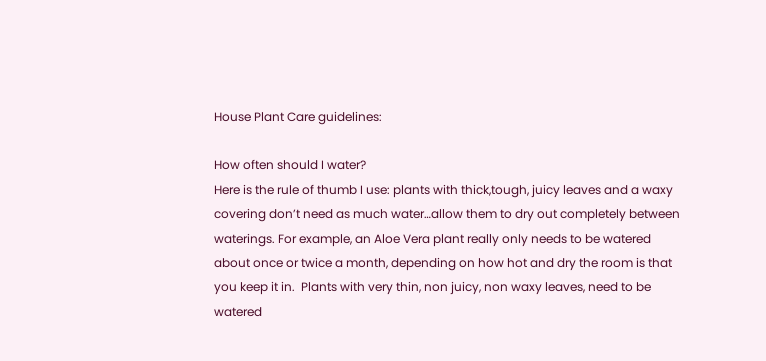House Plant Care guidelines:

How often should I water?
Here is the rule of thumb I use: plants with thick,tough, juicy leaves and a waxy covering don’t need as much water…allow them to dry out completely between waterings. For example, an Aloe Vera plant really only needs to be watered about once or twice a month, depending on how hot and dry the room is that you keep it in.  Plants with very thin, non juicy, non waxy leaves, need to be watered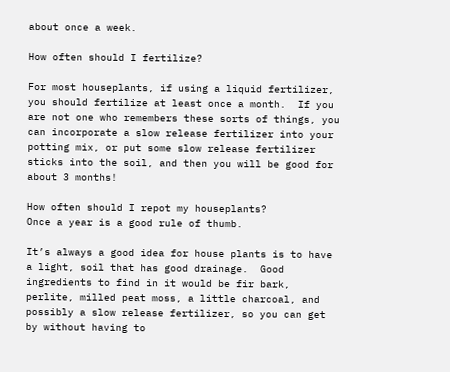about once a week.

How often should I fertilize?

For most houseplants, if using a liquid fertilizer, you should fertilize at least once a month.  If you are not one who remembers these sorts of things, you can incorporate a slow release fertilizer into your potting mix, or put some slow release fertilizer sticks into the soil, and then you will be good for about 3 months!

How often should I repot my houseplants?
Once a year is a good rule of thumb.

It’s always a good idea for house plants is to have a light, soil that has good drainage.  Good ingredients to find in it would be fir bark, perlite, milled peat moss, a little charcoal, and possibly a slow release fertilizer, so you can get by without having to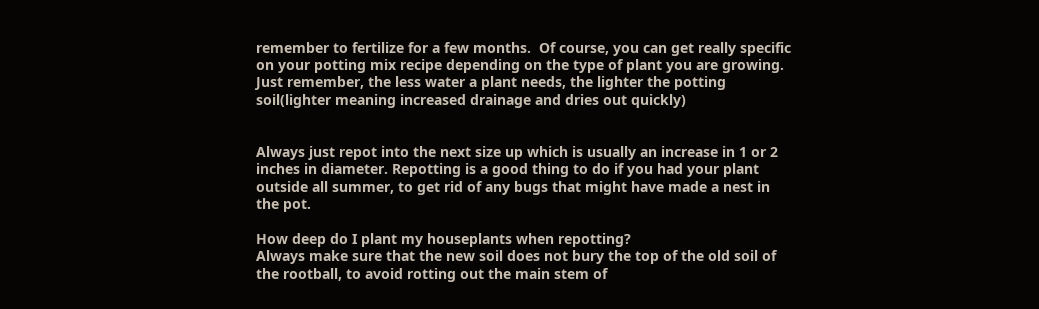remember to fertilize for a few months.  Of course, you can get really specific on your potting mix recipe depending on the type of plant you are growing.  Just remember, the less water a plant needs, the lighter the potting soil(lighter meaning increased drainage and dries out quickly)


Always just repot into the next size up which is usually an increase in 1 or 2 inches in diameter. Repotting is a good thing to do if you had your plant outside all summer, to get rid of any bugs that might have made a nest in the pot.

How deep do I plant my houseplants when repotting?
Always make sure that the new soil does not bury the top of the old soil of the rootball, to avoid rotting out the main stem of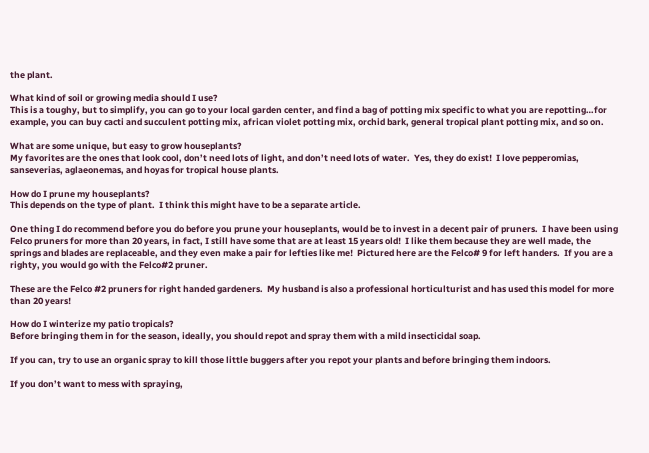the plant.

What kind of soil or growing media should I use?
This is a toughy, but to simplify, you can go to your local garden center, and find a bag of potting mix specific to what you are repotting…for example, you can buy cacti and succulent potting mix, african violet potting mix, orchid bark, general tropical plant potting mix, and so on.

What are some unique, but easy to grow houseplants?
My favorites are the ones that look cool, don’t need lots of light, and don’t need lots of water.  Yes, they do exist!  I love pepperomias, sanseverias, aglaeonemas, and hoyas for tropical house plants.

How do I prune my houseplants?
This depends on the type of plant.  I think this might have to be a separate article.

One thing I do recommend before you do before you prune your houseplants, would be to invest in a decent pair of pruners.  I have been using Felco pruners for more than 20 years, in fact, I still have some that are at least 15 years old!  I like them because they are well made, the springs and blades are replaceable, and they even make a pair for lefties like me!  Pictured here are the Felco# 9 for left handers.  If you are a righty, you would go with the Felco#2 pruner.

These are the Felco #2 pruners for right handed gardeners.  My husband is also a professional horticulturist and has used this model for more than 20 years!

How do I winterize my patio tropicals?
Before bringing them in for the season, ideally, you should repot and spray them with a mild insecticidal soap.

If you can, try to use an organic spray to kill those little buggers after you repot your plants and before bringing them indoors.

If you don’t want to mess with spraying,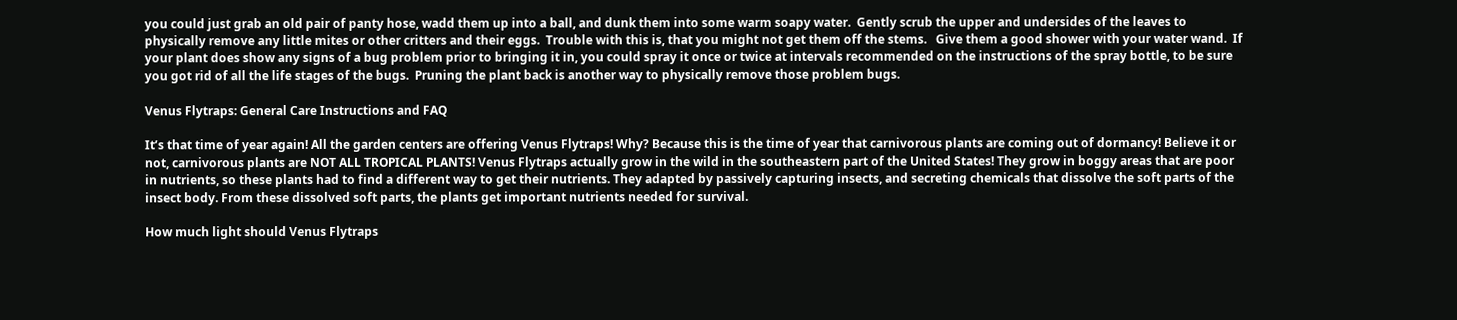you could just grab an old pair of panty hose, wadd them up into a ball, and dunk them into some warm soapy water.  Gently scrub the upper and undersides of the leaves to physically remove any little mites or other critters and their eggs.  Trouble with this is, that you might not get them off the stems.   Give them a good shower with your water wand.  If your plant does show any signs of a bug problem prior to bringing it in, you could spray it once or twice at intervals recommended on the instructions of the spray bottle, to be sure you got rid of all the life stages of the bugs.  Pruning the plant back is another way to physically remove those problem bugs.

Venus Flytraps: General Care Instructions and FAQ

It’s that time of year again! All the garden centers are offering Venus Flytraps! Why? Because this is the time of year that carnivorous plants are coming out of dormancy! Believe it or not, carnivorous plants are NOT ALL TROPICAL PLANTS! Venus Flytraps actually grow in the wild in the southeastern part of the United States! They grow in boggy areas that are poor in nutrients, so these plants had to find a different way to get their nutrients. They adapted by passively capturing insects, and secreting chemicals that dissolve the soft parts of the insect body. From these dissolved soft parts, the plants get important nutrients needed for survival.

How much light should Venus Flytraps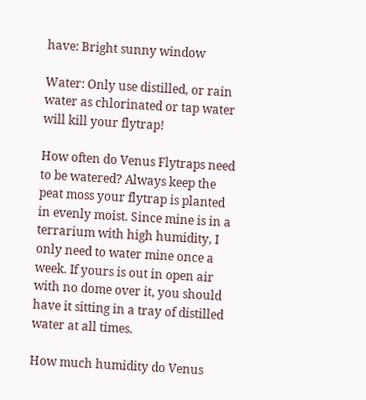have: Bright sunny window

Water: Only use distilled, or rain water as chlorinated or tap water will kill your flytrap!

How often do Venus Flytraps need to be watered? Always keep the peat moss your flytrap is planted in evenly moist. Since mine is in a terrarium with high humidity, I only need to water mine once a week. If yours is out in open air with no dome over it, you should have it sitting in a tray of distilled water at all times.

How much humidity do Venus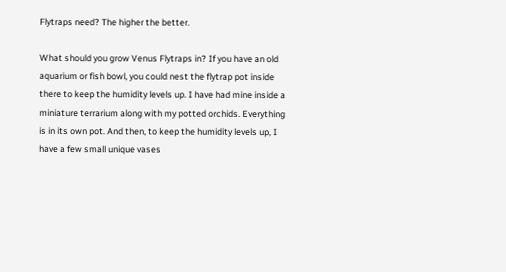Flytraps need? The higher the better.

What should you grow Venus Flytraps in? If you have an old aquarium or fish bowl, you could nest the flytrap pot inside there to keep the humidity levels up. I have had mine inside a miniature terrarium along with my potted orchids. Everything is in its own pot. And then, to keep the humidity levels up, I have a few small unique vases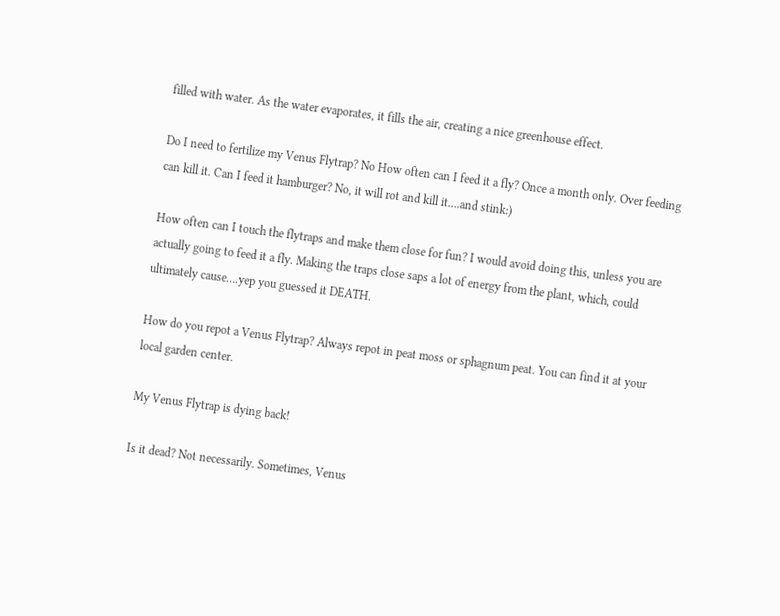filled with water. As the water evaporates, it fills the air, creating a nice greenhouse effect.

Do I need to fertilize my Venus Flytrap? No How often can I feed it a fly? Once a month only. Over feeding can kill it. Can I feed it hamburger? No, it will rot and kill it….and stink:)

How often can I touch the flytraps and make them close for fun? I would avoid doing this, unless you are actually going to feed it a fly. Making the traps close saps a lot of energy from the plant, which, could ultimately cause….yep you guessed it DEATH.

How do you repot a Venus Flytrap? Always repot in peat moss or sphagnum peat. You can find it at your local garden center.

My Venus Flytrap is dying back!

Is it dead? Not necessarily. Sometimes, Venus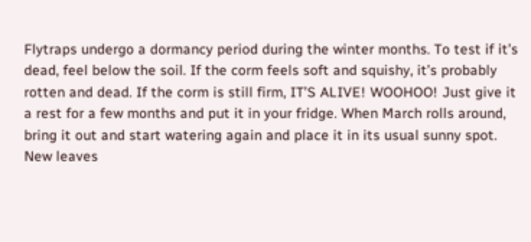Flytraps undergo a dormancy period during the winter months. To test if it’s dead, feel below the soil. If the corm feels soft and squishy, it’s probably rotten and dead. If the corm is still firm, IT’S ALIVE! WOOHOO! Just give it a rest for a few months and put it in your fridge. When March rolls around, bring it out and start watering again and place it in its usual sunny spot. New leaves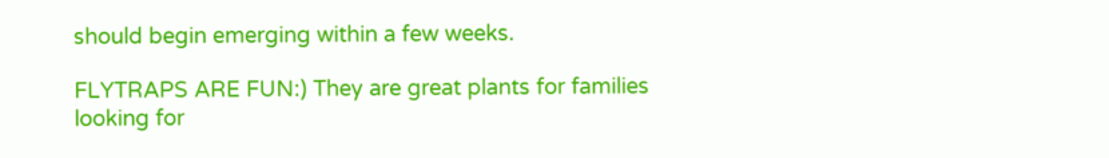should begin emerging within a few weeks.

FLYTRAPS ARE FUN:) They are great plants for families looking for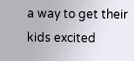a way to get their kids excited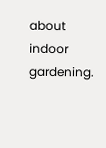about indoor gardening.